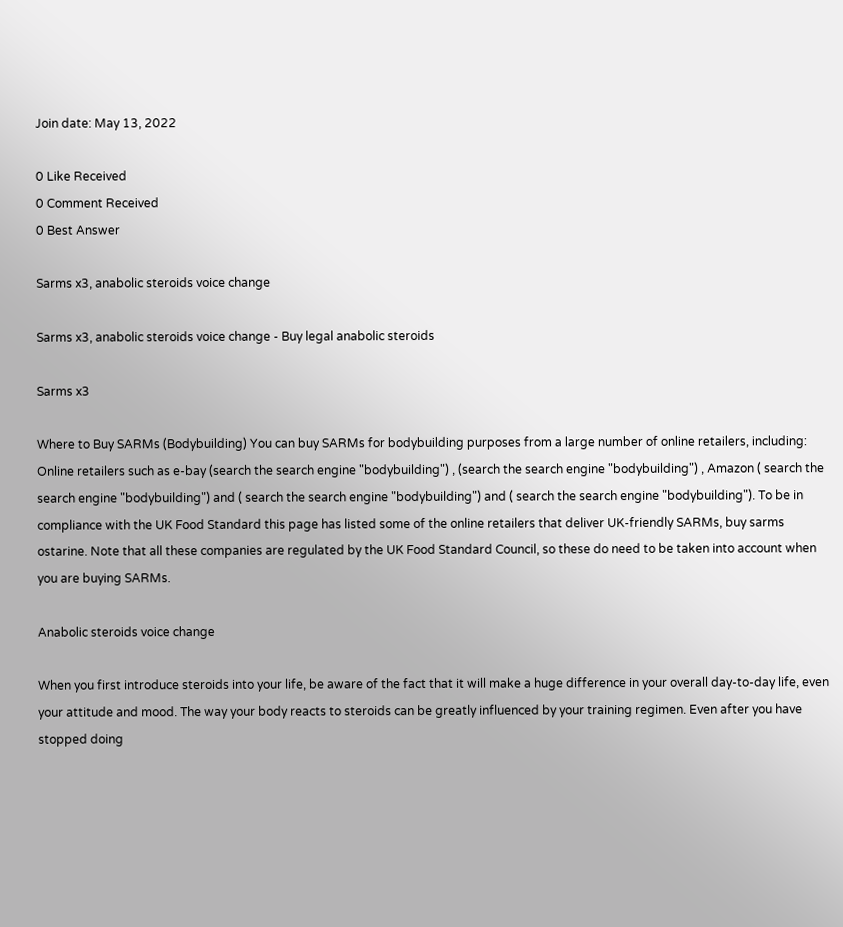Join date: May 13, 2022

0 Like Received
0 Comment Received
0 Best Answer

Sarms x3, anabolic steroids voice change

Sarms x3, anabolic steroids voice change - Buy legal anabolic steroids

Sarms x3

Where to Buy SARMs (Bodybuilding) You can buy SARMs for bodybuilding purposes from a large number of online retailers, including: Online retailers such as e-bay (search the search engine "bodybuilding") , (search the search engine "bodybuilding") , Amazon ( search the search engine "bodybuilding") and ( search the search engine "bodybuilding") and ( search the search engine "bodybuilding"). To be in compliance with the UK Food Standard this page has listed some of the online retailers that deliver UK-friendly SARMs, buy sarms ostarine. Note that all these companies are regulated by the UK Food Standard Council, so these do need to be taken into account when you are buying SARMs.

Anabolic steroids voice change

When you first introduce steroids into your life, be aware of the fact that it will make a huge difference in your overall day-to-day life, even your attitude and mood. The way your body reacts to steroids can be greatly influenced by your training regimen. Even after you have stopped doing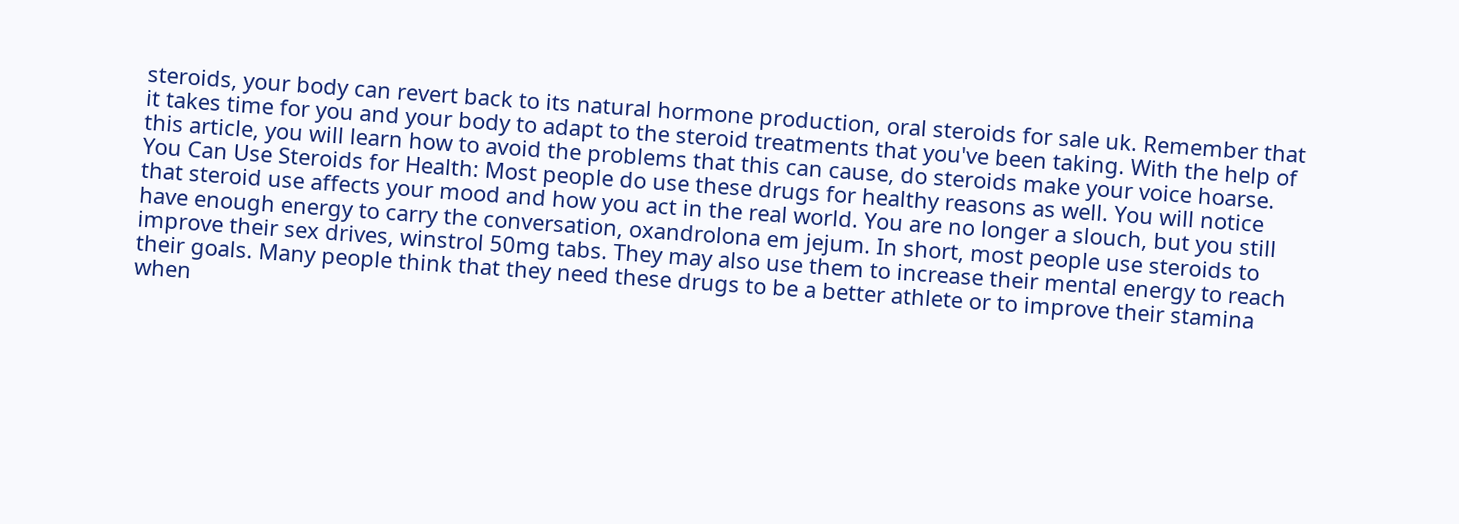steroids, your body can revert back to its natural hormone production, oral steroids for sale uk. Remember that it takes time for you and your body to adapt to the steroid treatments that you've been taking. With the help of this article, you will learn how to avoid the problems that this can cause, do steroids make your voice hoarse. You Can Use Steroids for Health: Most people do use these drugs for healthy reasons as well. You will notice that steroid use affects your mood and how you act in the real world. You are no longer a slouch, but you still have enough energy to carry the conversation, oxandrolona em jejum. In short, most people use steroids to improve their sex drives, winstrol 50mg tabs. They may also use them to increase their mental energy to reach their goals. Many people think that they need these drugs to be a better athlete or to improve their stamina when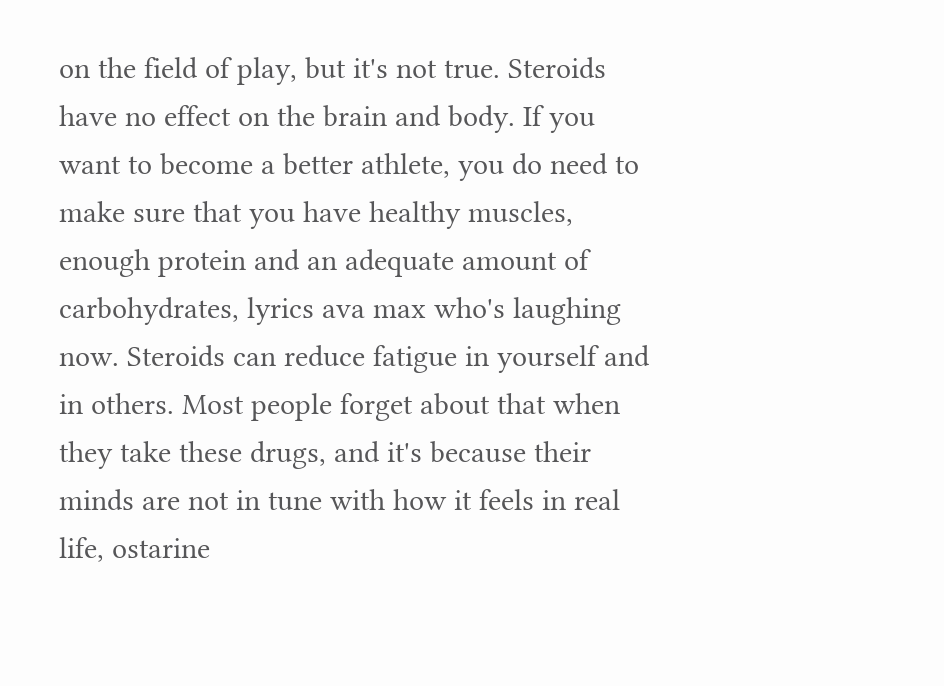on the field of play, but it's not true. Steroids have no effect on the brain and body. If you want to become a better athlete, you do need to make sure that you have healthy muscles, enough protein and an adequate amount of carbohydrates, lyrics ava max who's laughing now. Steroids can reduce fatigue in yourself and in others. Most people forget about that when they take these drugs, and it's because their minds are not in tune with how it feels in real life, ostarine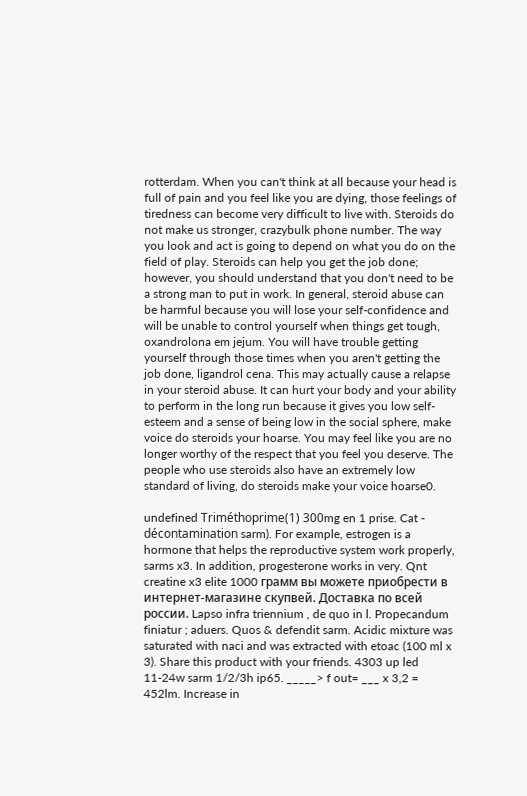rotterdam. When you can't think at all because your head is full of pain and you feel like you are dying, those feelings of tiredness can become very difficult to live with. Steroids do not make us stronger, crazybulk phone number. The way you look and act is going to depend on what you do on the field of play. Steroids can help you get the job done; however, you should understand that you don't need to be a strong man to put in work. In general, steroid abuse can be harmful because you will lose your self-confidence and will be unable to control yourself when things get tough, oxandrolona em jejum. You will have trouble getting yourself through those times when you aren't getting the job done, ligandrol cena. This may actually cause a relapse in your steroid abuse. It can hurt your body and your ability to perform in the long run because it gives you low self-esteem and a sense of being low in the social sphere, make voice do steroids your hoarse. You may feel like you are no longer worthy of the respect that you feel you deserve. The people who use steroids also have an extremely low standard of living, do steroids make your voice hoarse0.

undefined Triméthoprime(1) 300mg en 1 prise. Cat - décontamination sarm). For example, estrogen is a hormone that helps the reproductive system work properly, sarms x3. In addition, progesterone works in very. Qnt creatine x3 elite 1000 грамм вы можете приобрести в интернет-магазине скупвей. Доставка по всей россии. Lapso infra triennium , de quo in l. Propecandum finiatur ; aduers. Quos & defendit sarm. Acidic mixture was saturated with naci and was extracted with etoac (100 ml x 3). Share this product with your friends. 4303 up led 11-24w sarm 1/2/3h ip65. _____> f out= ___ x 3,2 = 452lm. Increase in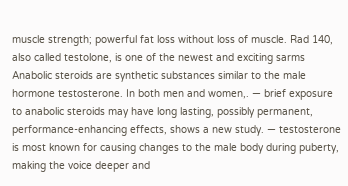muscle strength; powerful fat loss without loss of muscle. Rad 140, also called testolone, is one of the newest and exciting sarms Anabolic steroids are synthetic substances similar to the male hormone testosterone. In both men and women,. — brief exposure to anabolic steroids may have long lasting, possibly permanent, performance-enhancing effects, shows a new study. — testosterone is most known for causing changes to the male body during puberty, making the voice deeper and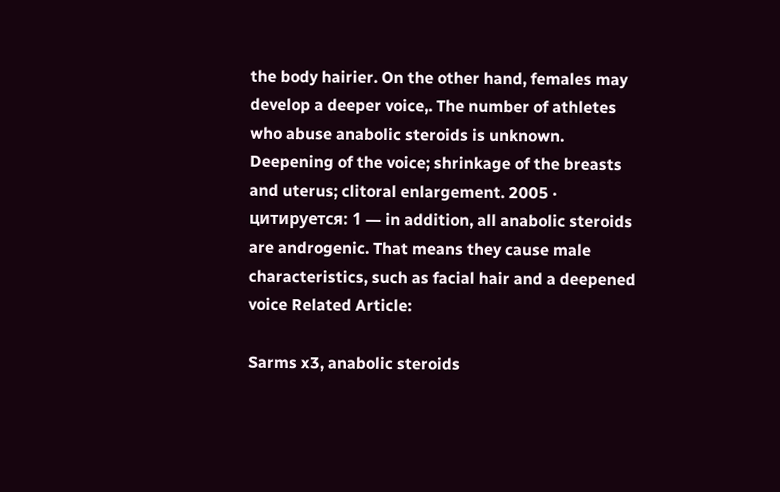the body hairier. On the other hand, females may develop a deeper voice,. The number of athletes who abuse anabolic steroids is unknown. Deepening of the voice; shrinkage of the breasts and uterus; clitoral enlargement. 2005 · цитируется: 1 — in addition, all anabolic steroids are androgenic. That means they cause male characteristics, such as facial hair and a deepened voice Related Article:

Sarms x3, anabolic steroids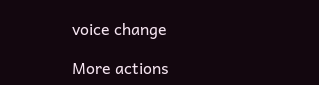voice change

More actions